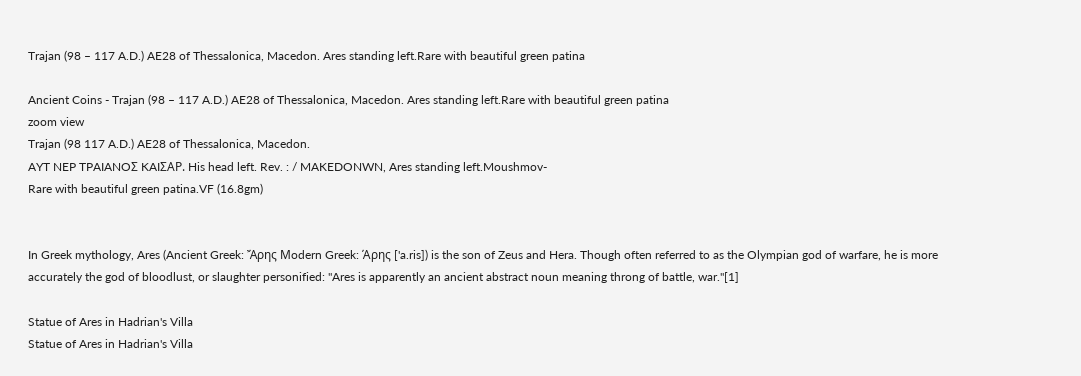Trajan (98 – 117 A.D.) AE28 of Thessalonica, Macedon. Ares standing left.Rare with beautiful green patina

Ancient Coins - Trajan (98 – 117 A.D.) AE28 of Thessalonica, Macedon. Ares standing left.Rare with beautiful green patina
zoom view
Trajan (98 117 A.D.) AE28 of Thessalonica, Macedon.
AYT NEP TPAIANOΣ KAIΣAP. His head left. Rev. : / MAKEDONWN, Ares standing left.Moushmov-
Rare with beautiful green patina.VF (16.8gm)


In Greek mythology, Ares (Ancient Greek: Ἄρης Μodern Greek: Άρης ['a.ris]) is the son of Zeus and Hera. Though often referred to as the Olympian god of warfare, he is more accurately the god of bloodlust, or slaughter personified: "Ares is apparently an ancient abstract noun meaning throng of battle, war."[1]

Statue of Ares in Hadrian's Villa
Statue of Ares in Hadrian's Villa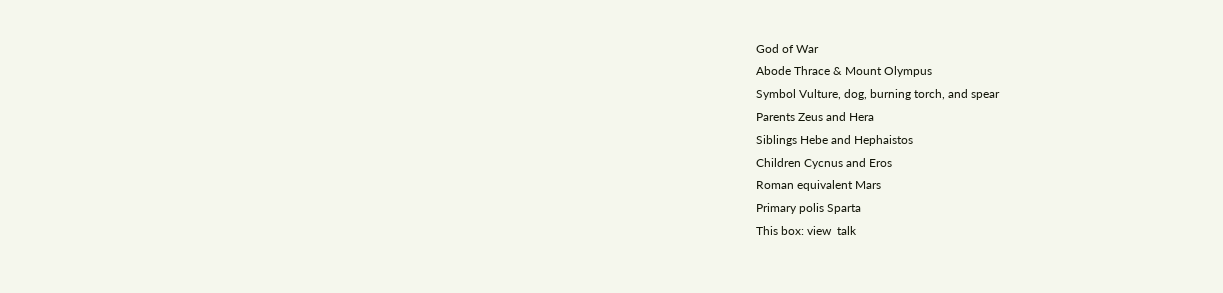God of War
Abode Thrace & Mount Olympus
Symbol Vulture, dog, burning torch, and spear
Parents Zeus and Hera
Siblings Hebe and Hephaistos
Children Cycnus and Eros
Roman equivalent Mars
Primary polis Sparta
This box: view  talk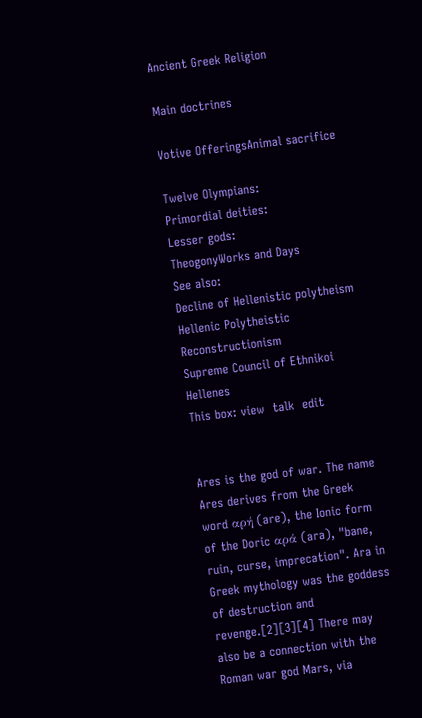Ancient Greek Religion

Main doctrines

Votive OfferingsAnimal sacrifice

Twelve Olympians:
Primordial deities:
Lesser gods:
TheogonyWorks and Days
See also:
Decline of Hellenistic polytheism
Hellenic Polytheistic Reconstructionism
Supreme Council of Ethnikoi Hellenes
This box: view  talk  edit


Ares is the god of war. The name Ares derives from the Greek word αρή (are), the Ionic form of the Doric αρά (ara), "bane, ruin, curse, imprecation". Ara in Greek mythology was the goddess of destruction and revenge.[2][3][4] There may also be a connection with the Roman war god Mars, via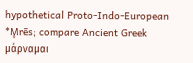hypothetical Proto-Indo-European *M̥rēs; compare Ancient Greek μάρναμαι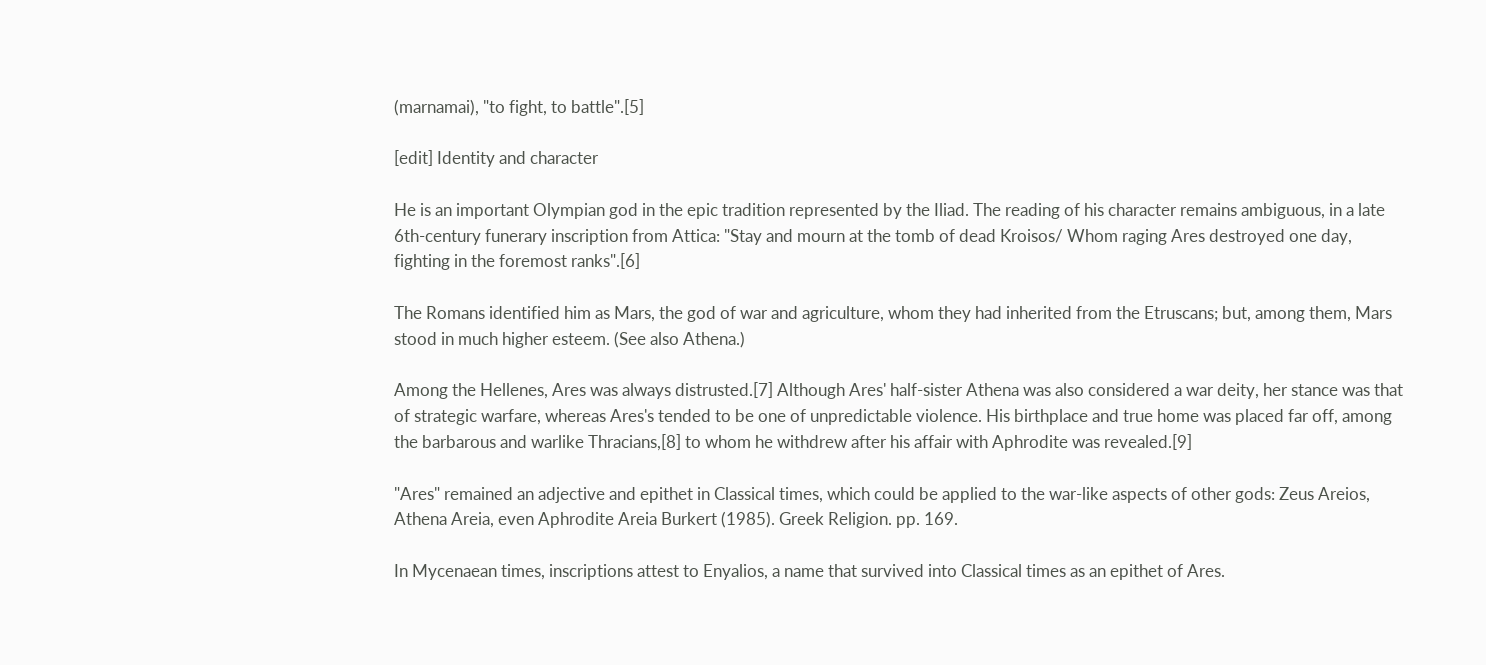(marnamai), "to fight, to battle".[5]

[edit] Identity and character

He is an important Olympian god in the epic tradition represented by the Iliad. The reading of his character remains ambiguous, in a late 6th-century funerary inscription from Attica: "Stay and mourn at the tomb of dead Kroisos/ Whom raging Ares destroyed one day, fighting in the foremost ranks".[6]

The Romans identified him as Mars, the god of war and agriculture, whom they had inherited from the Etruscans; but, among them, Mars stood in much higher esteem. (See also Athena.)

Among the Hellenes, Ares was always distrusted.[7] Although Ares' half-sister Athena was also considered a war deity, her stance was that of strategic warfare, whereas Ares's tended to be one of unpredictable violence. His birthplace and true home was placed far off, among the barbarous and warlike Thracians,[8] to whom he withdrew after his affair with Aphrodite was revealed.[9]

"Ares" remained an adjective and epithet in Classical times, which could be applied to the war-like aspects of other gods: Zeus Areios, Athena Areia, even Aphrodite Areia Burkert (1985). Greek Religion. pp. 169.

In Mycenaean times, inscriptions attest to Enyalios, a name that survived into Classical times as an epithet of Ares.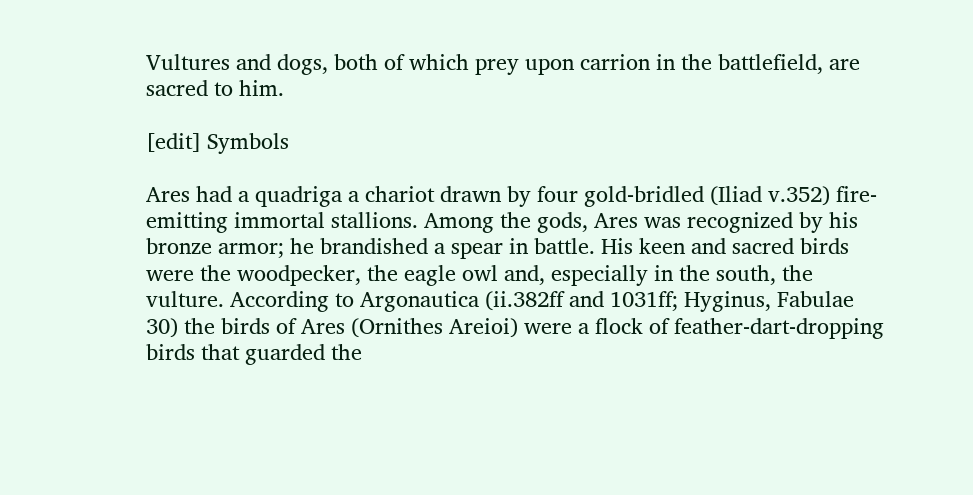Vultures and dogs, both of which prey upon carrion in the battlefield, are sacred to him.

[edit] Symbols

Ares had a quadriga a chariot drawn by four gold-bridled (Iliad v.352) fire-emitting immortal stallions. Among the gods, Ares was recognized by his bronze armor; he brandished a spear in battle. His keen and sacred birds were the woodpecker, the eagle owl and, especially in the south, the vulture. According to Argonautica (ii.382ff and 1031ff; Hyginus, Fabulae 30) the birds of Ares (Ornithes Areioi) were a flock of feather-dart-dropping birds that guarded the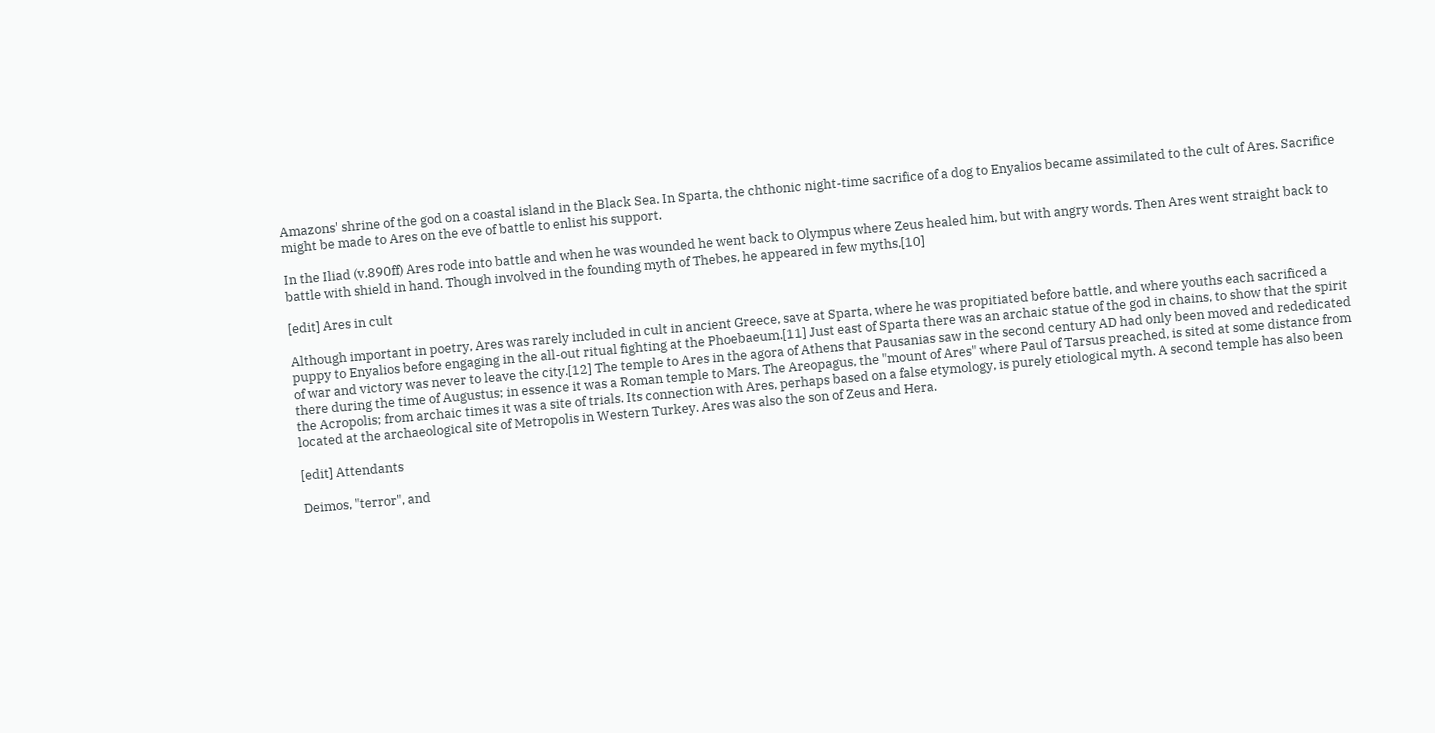Amazons' shrine of the god on a coastal island in the Black Sea. In Sparta, the chthonic night-time sacrifice of a dog to Enyalios became assimilated to the cult of Ares. Sacrifice might be made to Ares on the eve of battle to enlist his support.

In the Iliad (v.890ff) Ares rode into battle and when he was wounded he went back to Olympus where Zeus healed him, but with angry words. Then Ares went straight back to battle with shield in hand. Though involved in the founding myth of Thebes, he appeared in few myths.[10]

[edit] Ares in cult

Although important in poetry, Ares was rarely included in cult in ancient Greece, save at Sparta, where he was propitiated before battle, and where youths each sacrificed a puppy to Enyalios before engaging in the all-out ritual fighting at the Phoebaeum.[11] Just east of Sparta there was an archaic statue of the god in chains, to show that the spirit of war and victory was never to leave the city.[12] The temple to Ares in the agora of Athens that Pausanias saw in the second century AD had only been moved and rededicated there during the time of Augustus; in essence it was a Roman temple to Mars. The Areopagus, the "mount of Ares" where Paul of Tarsus preached, is sited at some distance from the Acropolis; from archaic times it was a site of trials. Its connection with Ares, perhaps based on a false etymology, is purely etiological myth. A second temple has also been located at the archaeological site of Metropolis in Western Turkey. Ares was also the son of Zeus and Hera.

[edit] Attendants

Deimos, "terror", and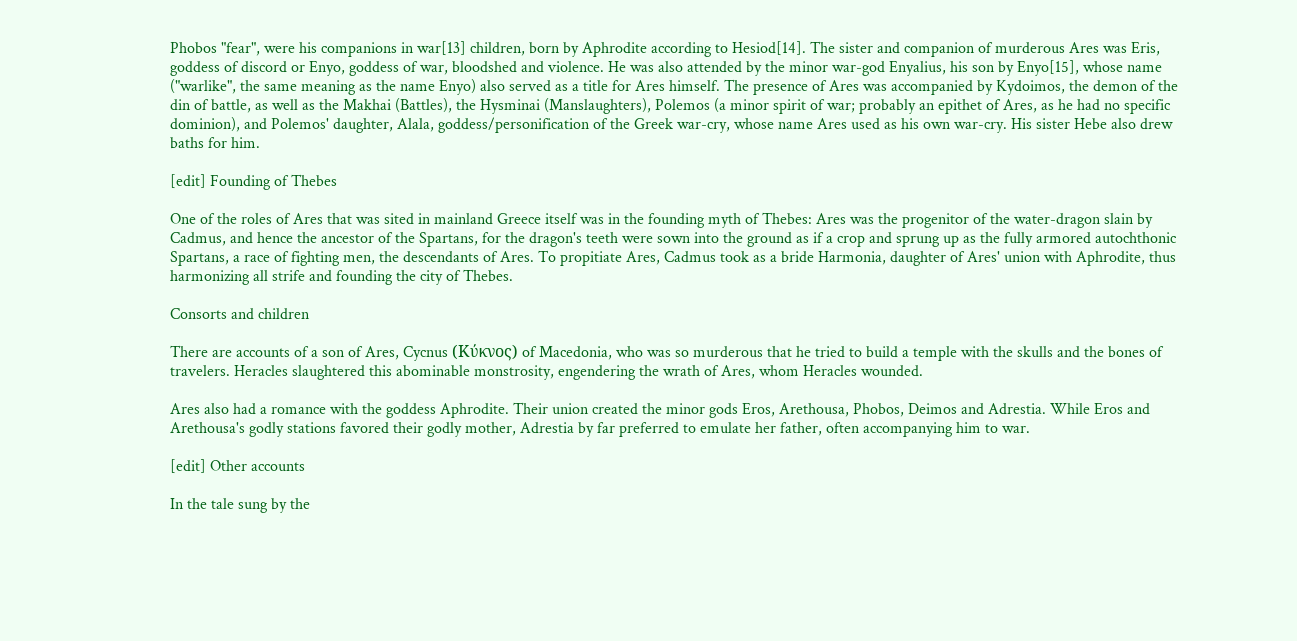Phobos "fear", were his companions in war[13] children, born by Aphrodite according to Hesiod[14]. The sister and companion of murderous Ares was Eris, goddess of discord or Enyo, goddess of war, bloodshed and violence. He was also attended by the minor war-god Enyalius, his son by Enyo[15], whose name ("warlike", the same meaning as the name Enyo) also served as a title for Ares himself. The presence of Ares was accompanied by Kydoimos, the demon of the din of battle, as well as the Makhai (Battles), the Hysminai (Manslaughters), Polemos (a minor spirit of war; probably an epithet of Ares, as he had no specific dominion), and Polemos' daughter, Alala, goddess/personification of the Greek war-cry, whose name Ares used as his own war-cry. His sister Hebe also drew baths for him.

[edit] Founding of Thebes

One of the roles of Ares that was sited in mainland Greece itself was in the founding myth of Thebes: Ares was the progenitor of the water-dragon slain by Cadmus, and hence the ancestor of the Spartans, for the dragon's teeth were sown into the ground as if a crop and sprung up as the fully armored autochthonic Spartans, a race of fighting men, the descendants of Ares. To propitiate Ares, Cadmus took as a bride Harmonia, daughter of Ares' union with Aphrodite, thus harmonizing all strife and founding the city of Thebes.

Consorts and children

There are accounts of a son of Ares, Cycnus (Κύκνος) of Macedonia, who was so murderous that he tried to build a temple with the skulls and the bones of travelers. Heracles slaughtered this abominable monstrosity, engendering the wrath of Ares, whom Heracles wounded.

Ares also had a romance with the goddess Aphrodite. Their union created the minor gods Eros, Arethousa, Phobos, Deimos and Adrestia. While Eros and Arethousa's godly stations favored their godly mother, Adrestia by far preferred to emulate her father, often accompanying him to war.

[edit] Other accounts

In the tale sung by the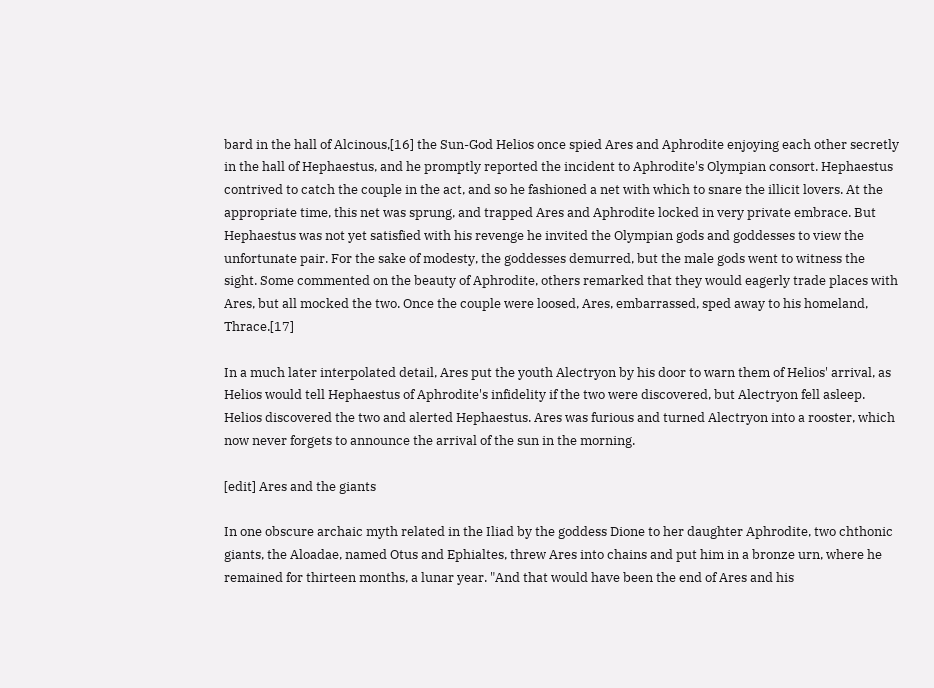bard in the hall of Alcinous,[16] the Sun-God Helios once spied Ares and Aphrodite enjoying each other secretly in the hall of Hephaestus, and he promptly reported the incident to Aphrodite's Olympian consort. Hephaestus contrived to catch the couple in the act, and so he fashioned a net with which to snare the illicit lovers. At the appropriate time, this net was sprung, and trapped Ares and Aphrodite locked in very private embrace. But Hephaestus was not yet satisfied with his revenge he invited the Olympian gods and goddesses to view the unfortunate pair. For the sake of modesty, the goddesses demurred, but the male gods went to witness the sight. Some commented on the beauty of Aphrodite, others remarked that they would eagerly trade places with Ares, but all mocked the two. Once the couple were loosed, Ares, embarrassed, sped away to his homeland, Thrace.[17]

In a much later interpolated detail, Ares put the youth Alectryon by his door to warn them of Helios' arrival, as Helios would tell Hephaestus of Aphrodite's infidelity if the two were discovered, but Alectryon fell asleep. Helios discovered the two and alerted Hephaestus. Ares was furious and turned Alectryon into a rooster, which now never forgets to announce the arrival of the sun in the morning.

[edit] Ares and the giants

In one obscure archaic myth related in the Iliad by the goddess Dione to her daughter Aphrodite, two chthonic giants, the Aloadae, named Otus and Ephialtes, threw Ares into chains and put him in a bronze urn, where he remained for thirteen months, a lunar year. "And that would have been the end of Ares and his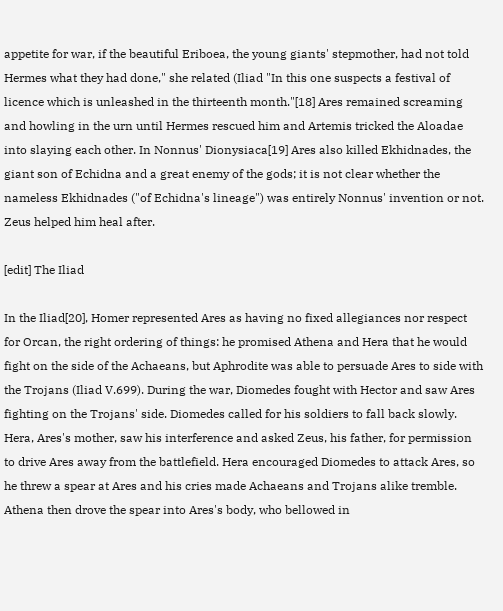appetite for war, if the beautiful Eriboea, the young giants' stepmother, had not told Hermes what they had done," she related (Iliad "In this one suspects a festival of licence which is unleashed in the thirteenth month."[18] Ares remained screaming and howling in the urn until Hermes rescued him and Artemis tricked the Aloadae into slaying each other. In Nonnus' Dionysiaca[19] Ares also killed Ekhidnades, the giant son of Echidna and a great enemy of the gods; it is not clear whether the nameless Ekhidnades ("of Echidna's lineage") was entirely Nonnus' invention or not. Zeus helped him heal after.

[edit] The Iliad

In the Iliad[20], Homer represented Ares as having no fixed allegiances nor respect for Orcan, the right ordering of things: he promised Athena and Hera that he would fight on the side of the Achaeans, but Aphrodite was able to persuade Ares to side with the Trojans (Iliad V.699). During the war, Diomedes fought with Hector and saw Ares fighting on the Trojans' side. Diomedes called for his soldiers to fall back slowly. Hera, Ares's mother, saw his interference and asked Zeus, his father, for permission to drive Ares away from the battlefield. Hera encouraged Diomedes to attack Ares, so he threw a spear at Ares and his cries made Achaeans and Trojans alike tremble. Athena then drove the spear into Ares's body, who bellowed in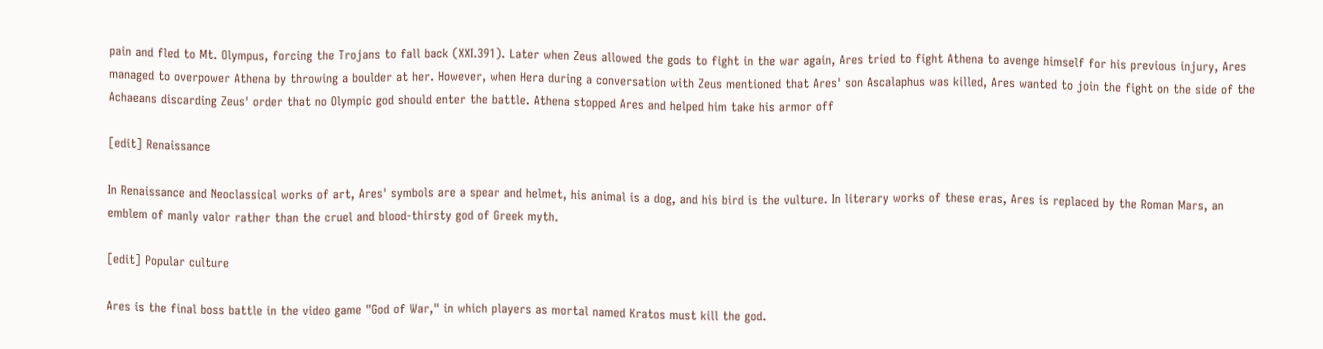pain and fled to Mt. Olympus, forcing the Trojans to fall back (XXI.391). Later when Zeus allowed the gods to fight in the war again, Ares tried to fight Athena to avenge himself for his previous injury, Ares managed to overpower Athena by throwing a boulder at her. However, when Hera during a conversation with Zeus mentioned that Ares' son Ascalaphus was killed, Ares wanted to join the fight on the side of the Achaeans discarding Zeus' order that no Olympic god should enter the battle. Athena stopped Ares and helped him take his armor off

[edit] Renaissance

In Renaissance and Neoclassical works of art, Ares' symbols are a spear and helmet, his animal is a dog, and his bird is the vulture. In literary works of these eras, Ares is replaced by the Roman Mars, an emblem of manly valor rather than the cruel and blood-thirsty god of Greek myth.

[edit] Popular culture

Ares is the final boss battle in the video game "God of War," in which players as mortal named Kratos must kill the god.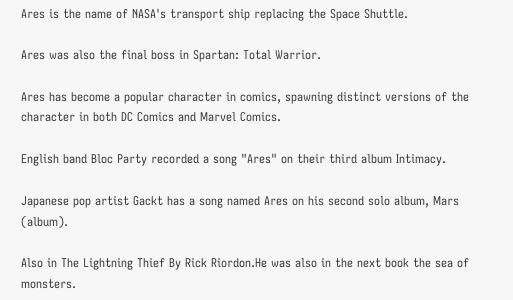Ares is the name of NASA's transport ship replacing the Space Shuttle.

Ares was also the final boss in Spartan: Total Warrior.

Ares has become a popular character in comics, spawning distinct versions of the character in both DC Comics and Marvel Comics.

English band Bloc Party recorded a song "Ares" on their third album Intimacy.

Japanese pop artist Gackt has a song named Ares on his second solo album, Mars (album).

Also in The Lightning Thief By Rick Riordon.He was also in the next book the sea of monsters.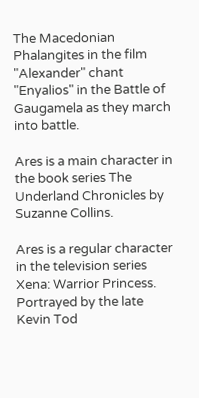The Macedonian Phalangites in the film "Alexander" chant "Enyalios" in the Battle of Gaugamela as they march into battle.

Ares is a main character in the book series The Underland Chronicles by Suzanne Collins.

Ares is a regular character in the television series Xena: Warrior Princess. Portrayed by the late Kevin Tod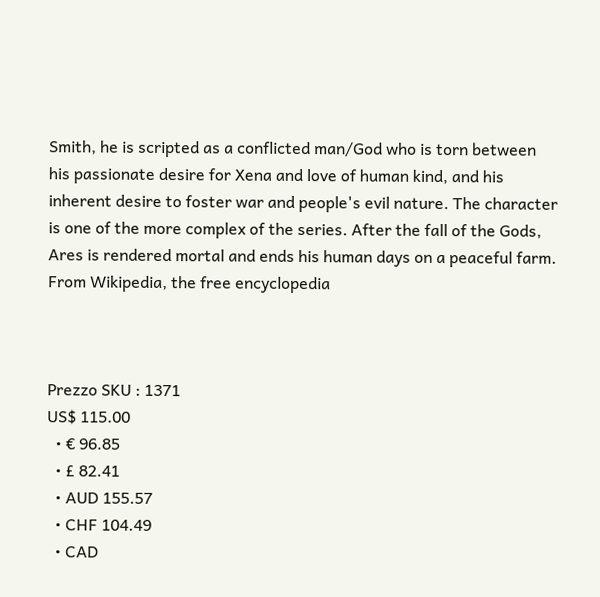Smith, he is scripted as a conflicted man/God who is torn between his passionate desire for Xena and love of human kind, and his inherent desire to foster war and people's evil nature. The character is one of the more complex of the series. After the fall of the Gods, Ares is rendered mortal and ends his human days on a peaceful farm.
From Wikipedia, the free encyclopedia



Prezzo SKU : 1371
US$ 115.00
  • € 96.85
  • £ 82.41
  • AUD 155.57
  • CHF 104.49
  • CAD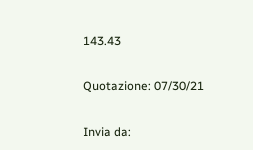143.43

Quotazione: 07/30/21

Invia da: